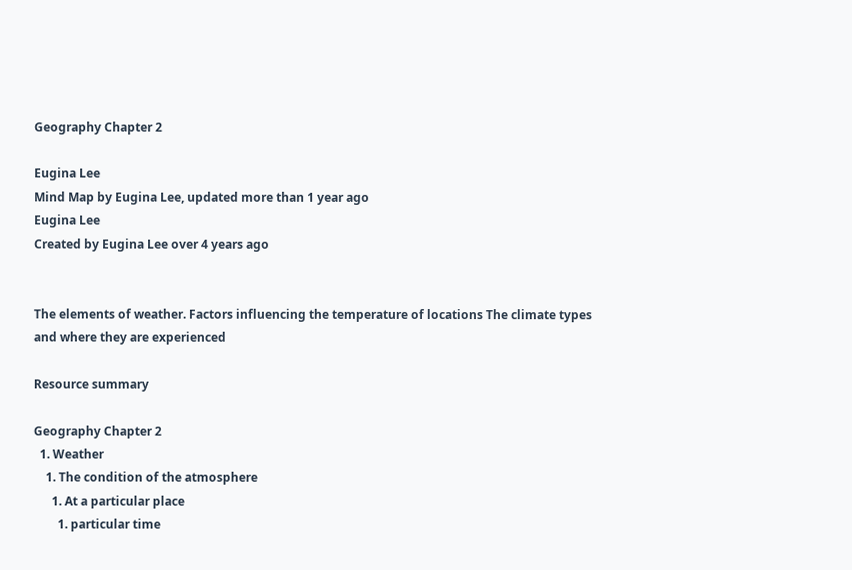Geography Chapter 2

Eugina Lee
Mind Map by Eugina Lee, updated more than 1 year ago
Eugina Lee
Created by Eugina Lee over 4 years ago


The elements of weather. Factors influencing the temperature of locations The climate types and where they are experienced

Resource summary

Geography Chapter 2
  1. Weather
    1. The condition of the atmosphere
      1. At a particular place
        1. particular time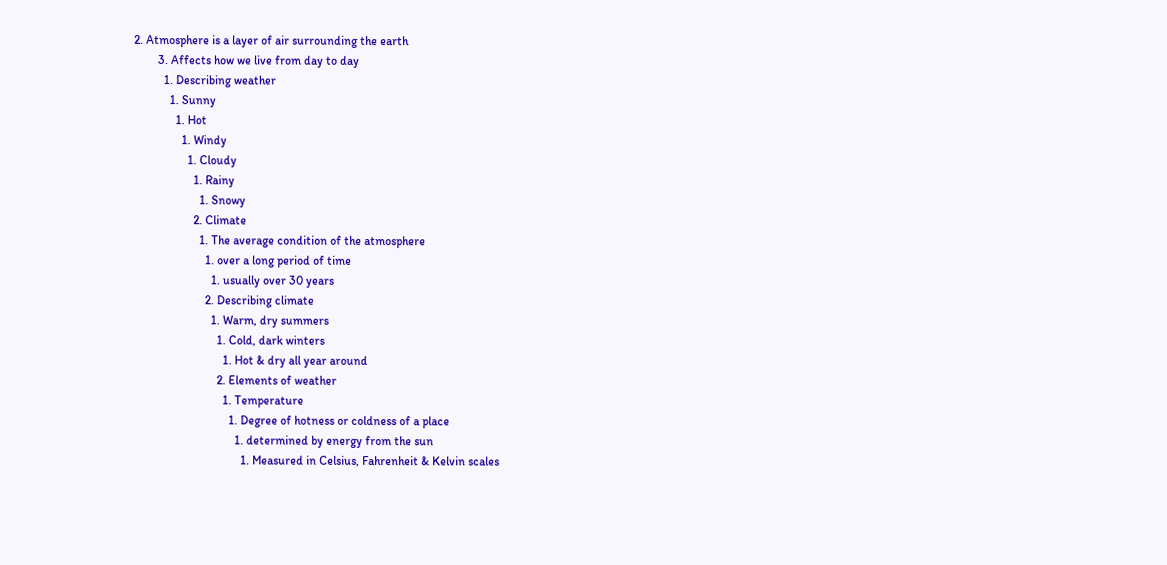2. Atmosphere is a layer of air surrounding the earth
        3. Affects how we live from day to day
          1. Describing weather
            1. Sunny
              1. Hot
                1. Windy
                  1. Cloudy
                    1. Rainy
                      1. Snowy
                    2. Climate
                      1. The average condition of the atmosphere
                        1. over a long period of time
                          1. usually over 30 years
                        2. Describing climate
                          1. Warm, dry summers
                            1. Cold, dark winters
                              1. Hot & dry all year around
                            2. Elements of weather
                              1. Temperature
                                1. Degree of hotness or coldness of a place
                                  1. determined by energy from the sun
                                    1. Measured in Celsius, Fahrenheit & Kelvin scales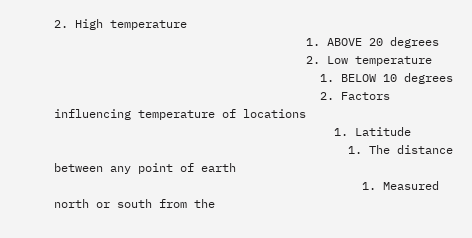2. High temperature
                                    1. ABOVE 20 degrees
                                    2. Low temperature
                                      1. BELOW 10 degrees
                                      2. Factors influencing temperature of locations
                                        1. Latitude
                                          1. The distance between any point of earth
                                            1. Measured north or south from the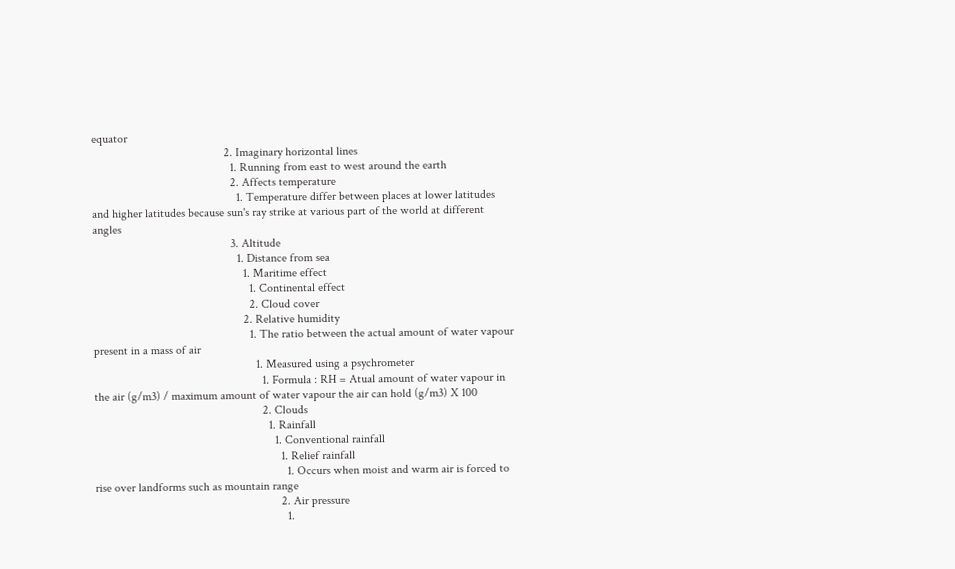equator
                                            2. Imaginary horizontal lines
                                              1. Running from east to west around the earth
                                              2. Affects temperature
                                                1. Temperature differ between places at lower latitudes and higher latitudes because sun's ray strike at various part of the world at different angles
                                              3. Altitude
                                                1. Distance from sea
                                                  1. Maritime effect
                                                    1. Continental effect
                                                    2. Cloud cover
                                                  2. Relative humidity
                                                    1. The ratio between the actual amount of water vapour present in a mass of air
                                                      1. Measured using a psychrometer
                                                        1. Formula : RH = Atual amount of water vapour in the air (g/m3) / maximum amount of water vapour the air can hold (g/m3) X 100
                                                        2. Clouds
                                                          1. Rainfall
                                                            1. Conventional rainfall
                                                              1. Relief rainfall
                                                                1. Occurs when moist and warm air is forced to rise over landforms such as mountain range
                                                              2. Air pressure
                                                                1.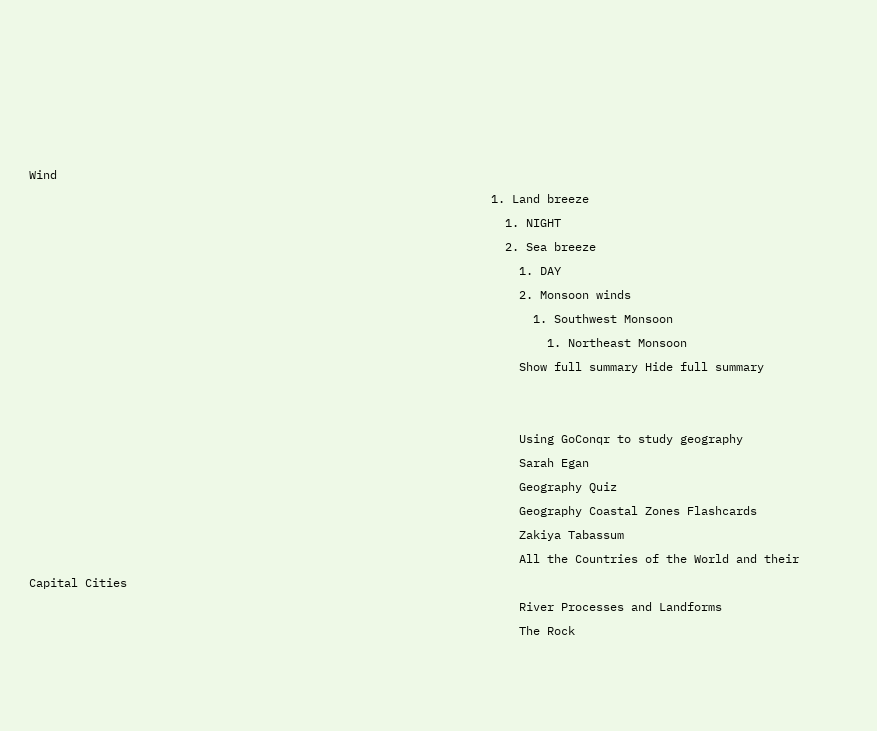Wind
                                                                  1. Land breeze
                                                                    1. NIGHT
                                                                    2. Sea breeze
                                                                      1. DAY
                                                                      2. Monsoon winds
                                                                        1. Southwest Monsoon
                                                                          1. Northeast Monsoon
                                                                      Show full summary Hide full summary


                                                                      Using GoConqr to study geography
                                                                      Sarah Egan
                                                                      Geography Quiz
                                                                      Geography Coastal Zones Flashcards
                                                                      Zakiya Tabassum
                                                                      All the Countries of the World and their Capital Cities
                                                                      River Processes and Landforms
                                                                      The Rock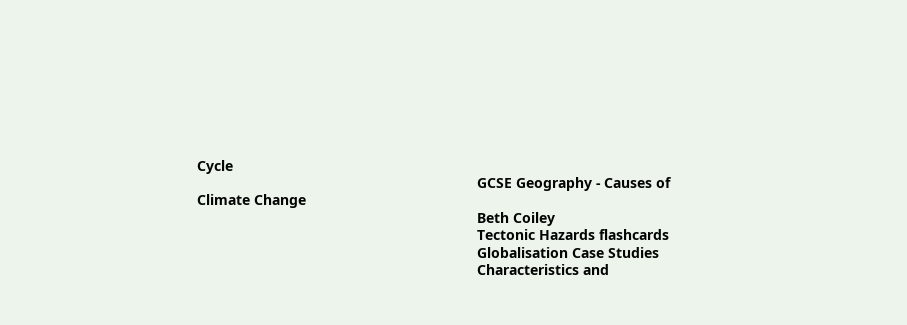Cycle
                                                                      GCSE Geography - Causes of Climate Change
                                                                      Beth Coiley
                                                                      Tectonic Hazards flashcards
                                                                      Globalisation Case Studies
                                                                      Characteristics and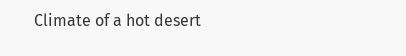Climate of a hot desert